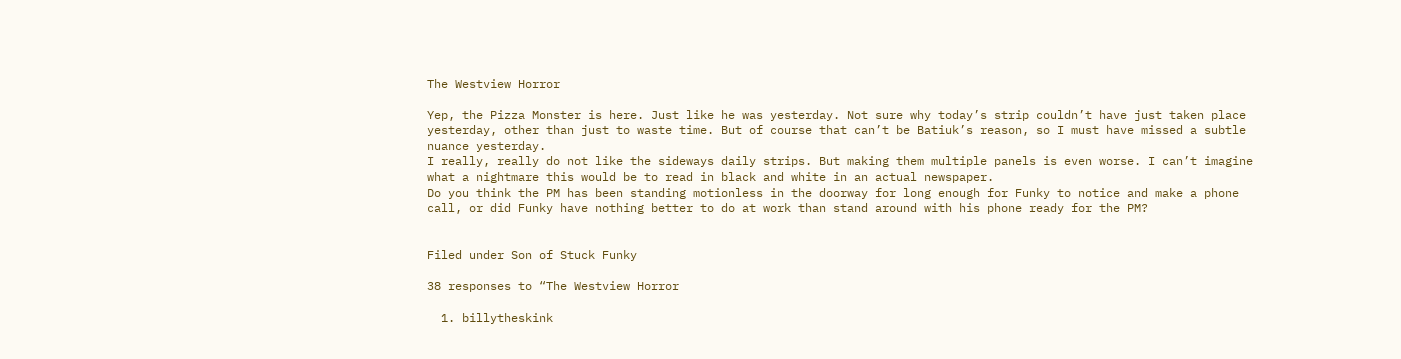The Westview Horror

Yep, the Pizza Monster is here. Just like he was yesterday. Not sure why today’s strip couldn’t have just taken place yesterday, other than just to waste time. But of course that can’t be Batiuk’s reason, so I must have missed a subtle nuance yesterday.
I really, really do not like the sideways daily strips. But making them multiple panels is even worse. I can’t imagine what a nightmare this would be to read in black and white in an actual newspaper.
Do you think the PM has been standing motionless in the doorway for long enough for Funky to notice and make a phone call, or did Funky have nothing better to do at work than stand around with his phone ready for the PM?


Filed under Son of Stuck Funky

38 responses to “The Westview Horror

  1. billytheskink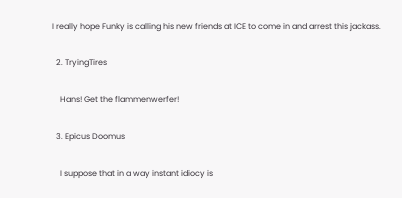I really hope Funky is calling his new friends at ICE to come in and arrest this jackass.

  2. TryingTires

    Hans! Get the flammenwerfer!

  3. Epicus Doomus

    I suppose that in a way instant idiocy is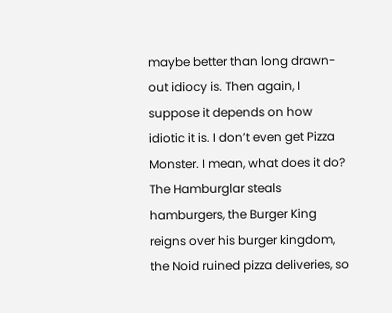maybe better than long drawn-out idiocy is. Then again, I suppose it depends on how idiotic it is. I don’t even get Pizza Monster. I mean, what does it do? The Hamburglar steals hamburgers, the Burger King reigns over his burger kingdom, the Noid ruined pizza deliveries, so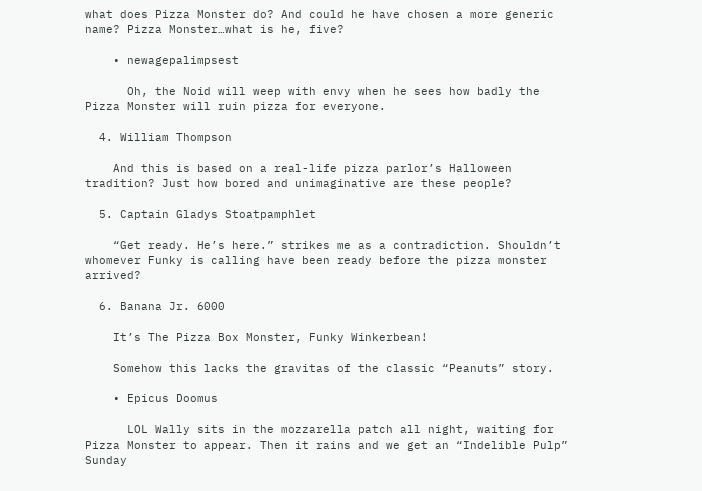what does Pizza Monster do? And could he have chosen a more generic name? Pizza Monster…what is he, five?

    • newagepalimpsest

      Oh, the Noid will weep with envy when he sees how badly the Pizza Monster will ruin pizza for everyone.

  4. William Thompson

    And this is based on a real-life pizza parlor’s Halloween tradition? Just how bored and unimaginative are these people?

  5. Captain Gladys Stoatpamphlet

    “Get ready. He’s here.” strikes me as a contradiction. Shouldn’t whomever Funky is calling have been ready before the pizza monster arrived?

  6. Banana Jr. 6000

    It’s The Pizza Box Monster, Funky Winkerbean!

    Somehow this lacks the gravitas of the classic “Peanuts” story.

    • Epicus Doomus

      LOL Wally sits in the mozzarella patch all night, waiting for Pizza Monster to appear. Then it rains and we get an “Indelible Pulp” Sunday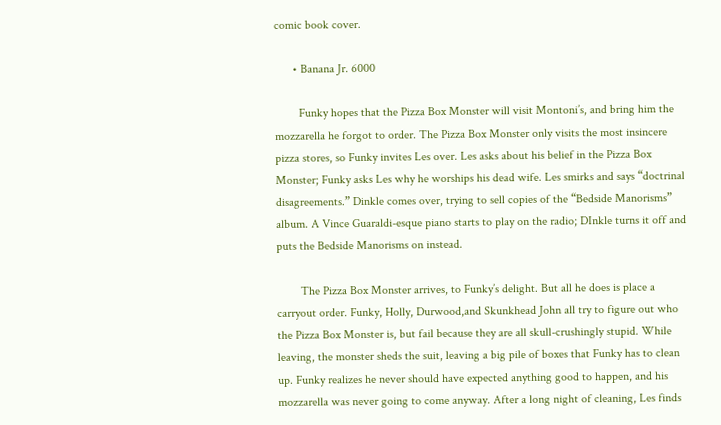comic book cover.

      • Banana Jr. 6000

        Funky hopes that the Pizza Box Monster will visit Montoni’s, and bring him the mozzarella he forgot to order. The Pizza Box Monster only visits the most insincere pizza stores, so Funky invites Les over. Les asks about his belief in the Pizza Box Monster; Funky asks Les why he worships his dead wife. Les smirks and says “doctrinal disagreements.” Dinkle comes over, trying to sell copies of the “Bedside Manorisms” album. A Vince Guaraldi-esque piano starts to play on the radio; DInkle turns it off and puts the Bedside Manorisms on instead.

        The Pizza Box Monster arrives, to Funky’s delight. But all he does is place a carryout order. Funky, Holly, Durwood,and Skunkhead John all try to figure out who the Pizza Box Monster is, but fail because they are all skull-crushingly stupid. While leaving, the monster sheds the suit, leaving a big pile of boxes that Funky has to clean up. Funky realizes he never should have expected anything good to happen, and his mozzarella was never going to come anyway. After a long night of cleaning, Les finds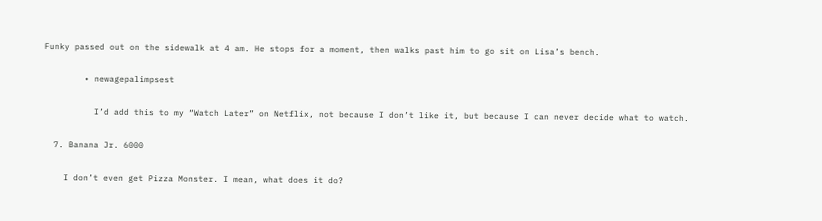Funky passed out on the sidewalk at 4 am. He stops for a moment, then walks past him to go sit on Lisa’s bench.

        • newagepalimpsest

          I’d add this to my “Watch Later” on Netflix, not because I don’t like it, but because I can never decide what to watch.

  7. Banana Jr. 6000

    I don’t even get Pizza Monster. I mean, what does it do?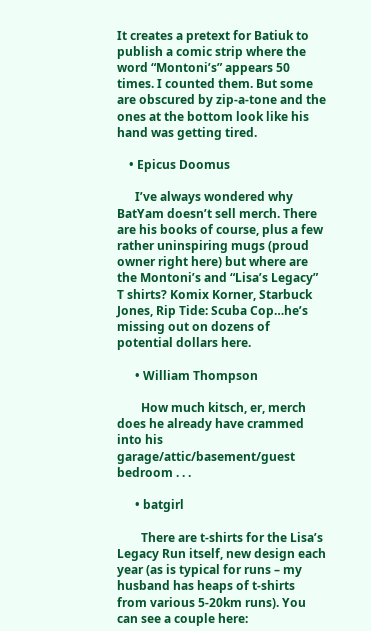It creates a pretext for Batiuk to publish a comic strip where the word “Montoni’s” appears 50 times. I counted them. But some are obscured by zip-a-tone and the ones at the bottom look like his hand was getting tired.

    • Epicus Doomus

      I’ve always wondered why BatYam doesn’t sell merch. There are his books of course, plus a few rather uninspiring mugs (proud owner right here) but where are the Montoni’s and “Lisa’s Legacy” T shirts? Komix Korner, Starbuck Jones, Rip Tide: Scuba Cop…he’s missing out on dozens of potential dollars here.

      • William Thompson

        How much kitsch, er, merch does he already have crammed into his garage/attic/basement/guest bedroom . . .

      • batgirl

        There are t-shirts for the Lisa’s Legacy Run itself, new design each year (as is typical for runs – my husband has heaps of t-shirts from various 5-20km runs). You can see a couple here: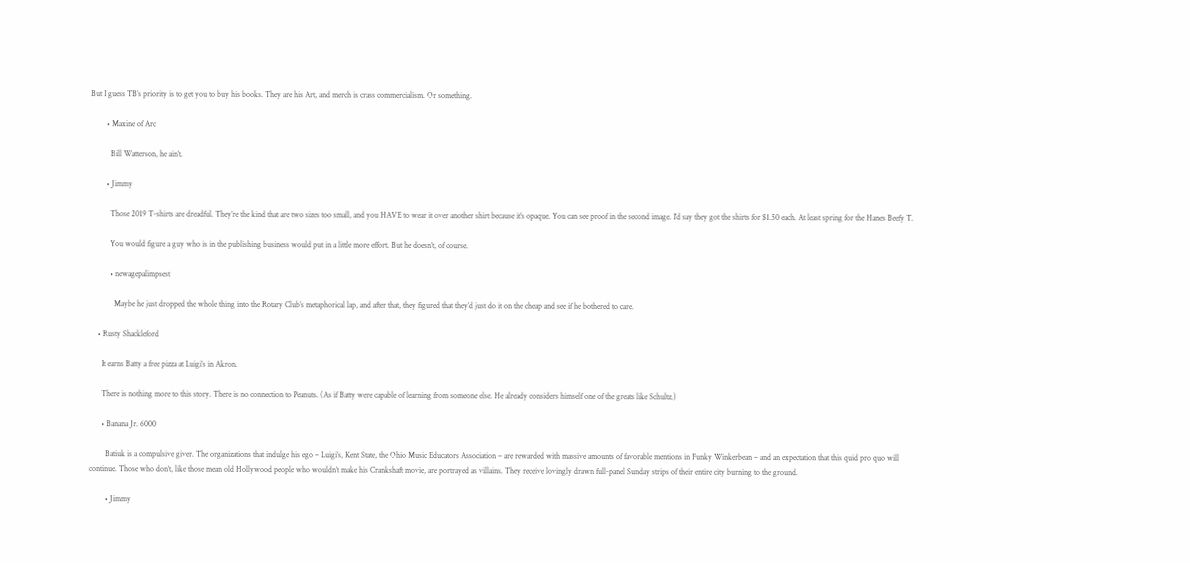But I guess TB’s priority is to get you to buy his books. They are his Art, and merch is crass commercialism. Or something.

        • Maxine of Arc

          Bill Watterson, he ain’t.

        • Jimmy

          Those 2019 T-shirts are dreadful. They’re the kind that are two sizes too small, and you HAVE to wear it over another shirt because it’s opaque. You can see proof in the second image. I’d say they got the shirts for $1.50 each. At least spring for the Hanes Beefy T.

          You would figure a guy who is in the publishing business would put in a little more effort. But he doesn’t, of course.

          • newagepalimpsest

            Maybe he just dropped the whole thing into the Rotary Club’s metaphorical lap, and after that, they figured that they’d just do it on the cheap and see if he bothered to care.

    • Rusty Shackleford

      It earns Batty a free pizza at Luigi’s in Akron.

      There is nothing more to this story. There is no connection to Peanuts. (As if Batty were capable of learning from someone else. He already considers himself one of the greats like Schultz.)

      • Banana Jr. 6000

        Batiuk is a compulsive giver. The organizations that indulge his ego – Luigi’s, Kent State, the Ohio Music Educators Association – are rewarded with massive amounts of favorable mentions in Funky Winkerbean – and an expectation that this quid pro quo will continue. Those who don’t, like those mean old Hollywood people who wouldn’t make his Crankshaft movie, are portrayed as villains. They receive lovingly drawn full-panel Sunday strips of their entire city burning to the ground.

        • Jimmy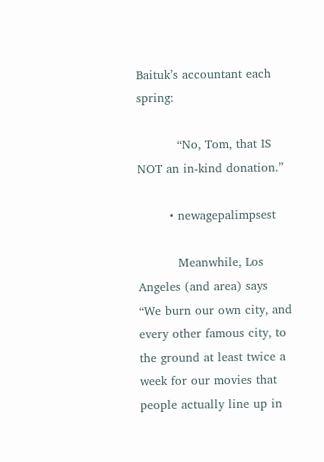Baituk’s accountant each spring:

          “No, Tom, that IS NOT an in-kind donation.”

        • newagepalimpsest

          Meanwhile, Los Angeles (and area) says “We burn our own city, and every other famous city, to the ground at least twice a week for our movies that people actually line up in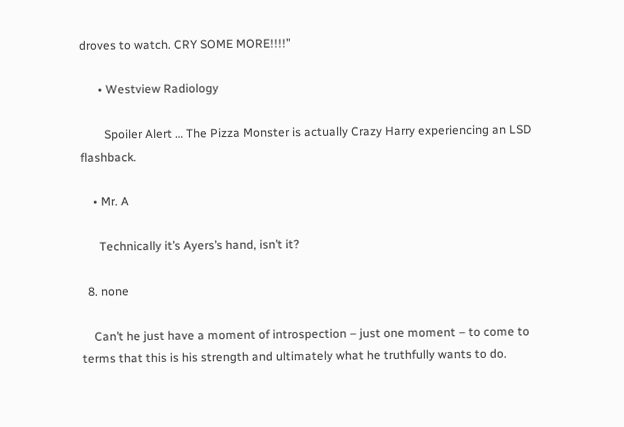droves to watch. CRY SOME MORE!!!!”

      • Westview Radiology

        Spoiler Alert … The Pizza Monster is actually Crazy Harry experiencing an LSD flashback.

    • Mr. A

      Technically it’s Ayers’s hand, isn’t it?

  8. none

    Can’t he just have a moment of introspection – just one moment – to come to terms that this is his strength and ultimately what he truthfully wants to do.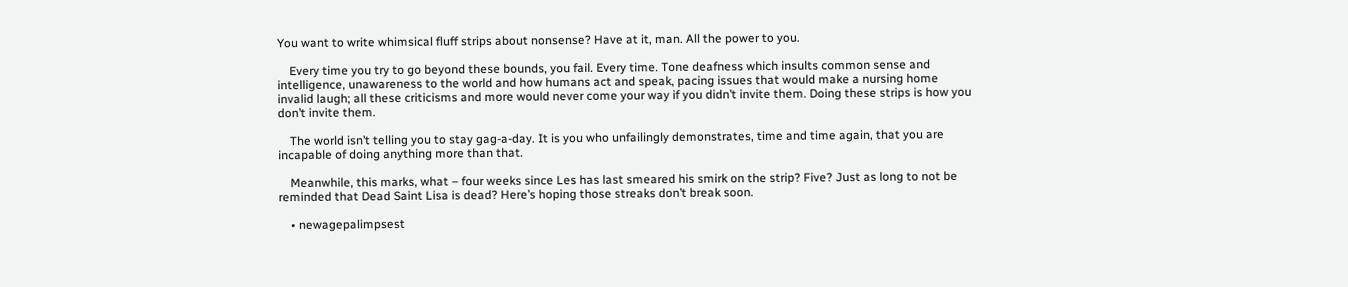You want to write whimsical fluff strips about nonsense? Have at it, man. All the power to you.

    Every time you try to go beyond these bounds, you fail. Every time. Tone deafness which insults common sense and intelligence, unawareness to the world and how humans act and speak, pacing issues that would make a nursing home invalid laugh; all these criticisms and more would never come your way if you didn’t invite them. Doing these strips is how you don’t invite them.

    The world isn’t telling you to stay gag-a-day. It is you who unfailingly demonstrates, time and time again, that you are incapable of doing anything more than that.

    Meanwhile, this marks, what – four weeks since Les has last smeared his smirk on the strip? Five? Just as long to not be reminded that Dead Saint Lisa is dead? Here’s hoping those streaks don’t break soon.

    • newagepalimpsest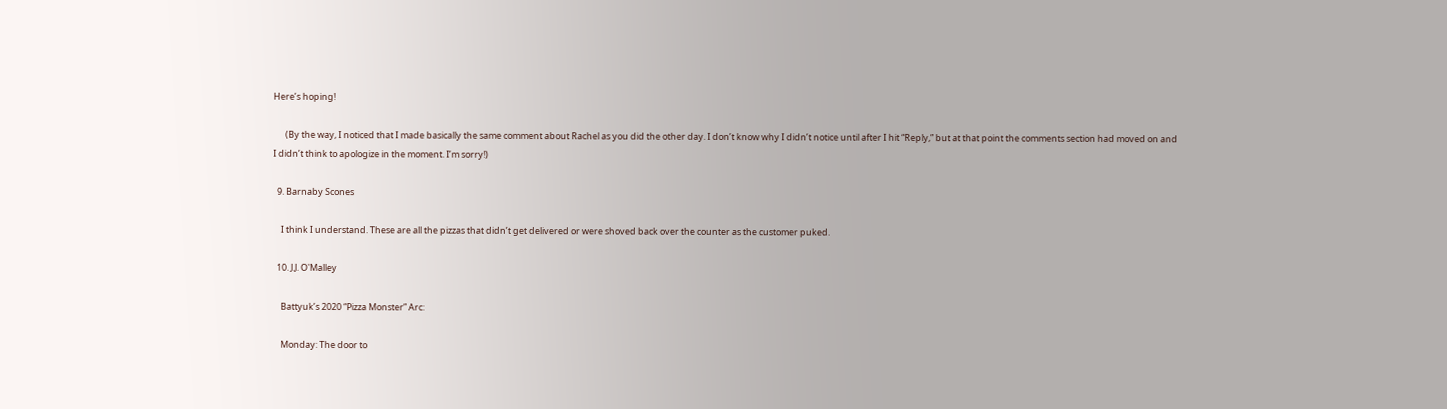Here’s hoping!

      (By the way, I noticed that I made basically the same comment about Rachel as you did the other day. I don’t know why I didn’t notice until after I hit “Reply,” but at that point the comments section had moved on and I didn’t think to apologize in the moment. I’m sorry!)

  9. Barnaby Scones

    I think I understand. These are all the pizzas that didn’t get delivered or were shoved back over the counter as the customer puked.

  10. J.J. O'Malley

    Battyuk’s 2020 “Pizza Monster” Arc:

    Monday: The door to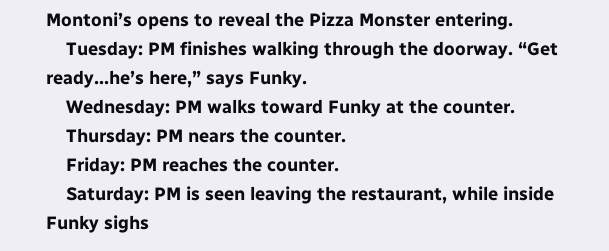Montoni’s opens to reveal the Pizza Monster entering.
    Tuesday: PM finishes walking through the doorway. “Get ready…he’s here,” says Funky.
    Wednesday: PM walks toward Funky at the counter.
    Thursday: PM nears the counter.
    Friday: PM reaches the counter.
    Saturday: PM is seen leaving the restaurant, while inside Funky sighs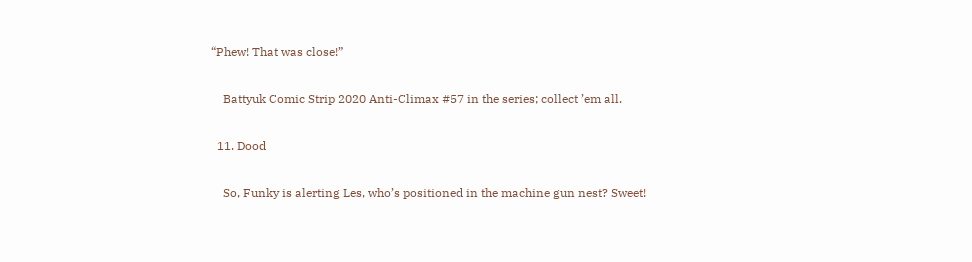“Phew! That was close!”

    Battyuk Comic Strip 2020 Anti-Climax #57 in the series; collect ’em all.

  11. Dood

    So, Funky is alerting Les, who’s positioned in the machine gun nest? Sweet!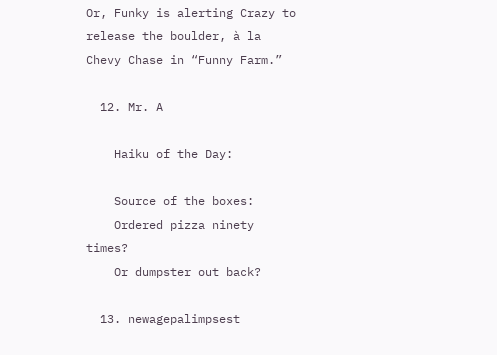Or, Funky is alerting Crazy to release the boulder, à la Chevy Chase in “Funny Farm.”

  12. Mr. A

    Haiku of the Day:

    Source of the boxes:
    Ordered pizza ninety times?
    Or dumpster out back?

  13. newagepalimpsest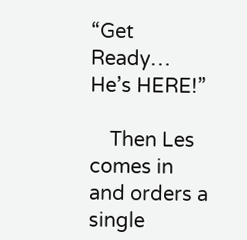“Get Ready… He’s HERE!”

    Then Les comes in and orders a single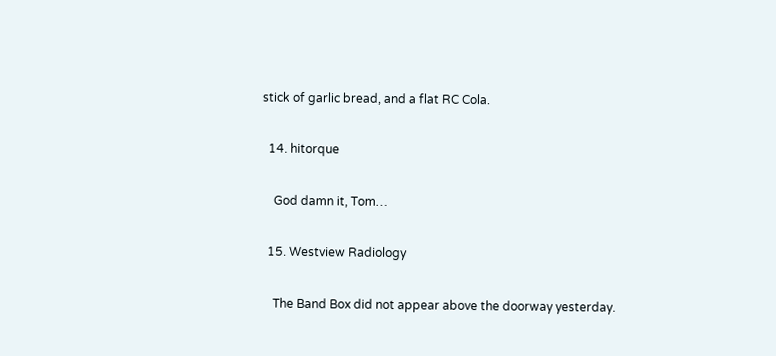stick of garlic bread, and a flat RC Cola.

  14. hitorque

    God damn it, Tom…

  15. Westview Radiology

    The Band Box did not appear above the doorway yesterday.